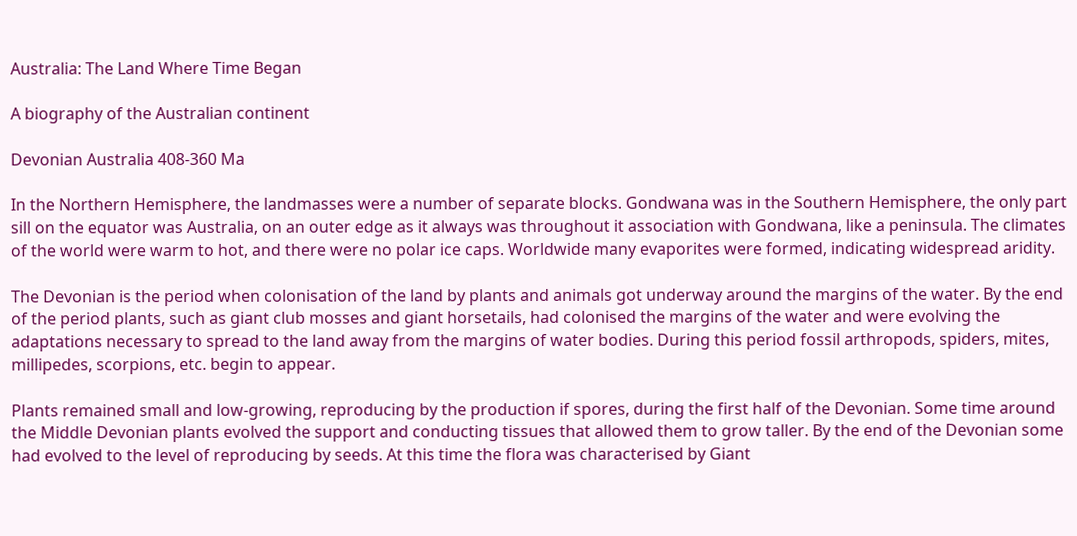Australia: The Land Where Time Began

A biography of the Australian continent

Devonian Australia 408-360 Ma

In the Northern Hemisphere, the landmasses were a number of separate blocks. Gondwana was in the Southern Hemisphere, the only part sill on the equator was Australia, on an outer edge as it always was throughout it association with Gondwana, like a peninsula. The climates of the world were warm to hot, and there were no polar ice caps. Worldwide many evaporites were formed, indicating widespread aridity.

The Devonian is the period when colonisation of the land by plants and animals got underway around the margins of the water. By the end of the period plants, such as giant club mosses and giant horsetails, had colonised the margins of the water and were evolving the adaptations necessary to spread to the land away from the margins of water bodies. During this period fossil arthropods, spiders, mites, millipedes, scorpions, etc. begin to appear.

Plants remained small and low-growing, reproducing by the production if spores, during the first half of the Devonian. Some time around the Middle Devonian plants evolved the support and conducting tissues that allowed them to grow taller. By the end of the Devonian some had evolved to the level of reproducing by seeds. At this time the flora was characterised by Giant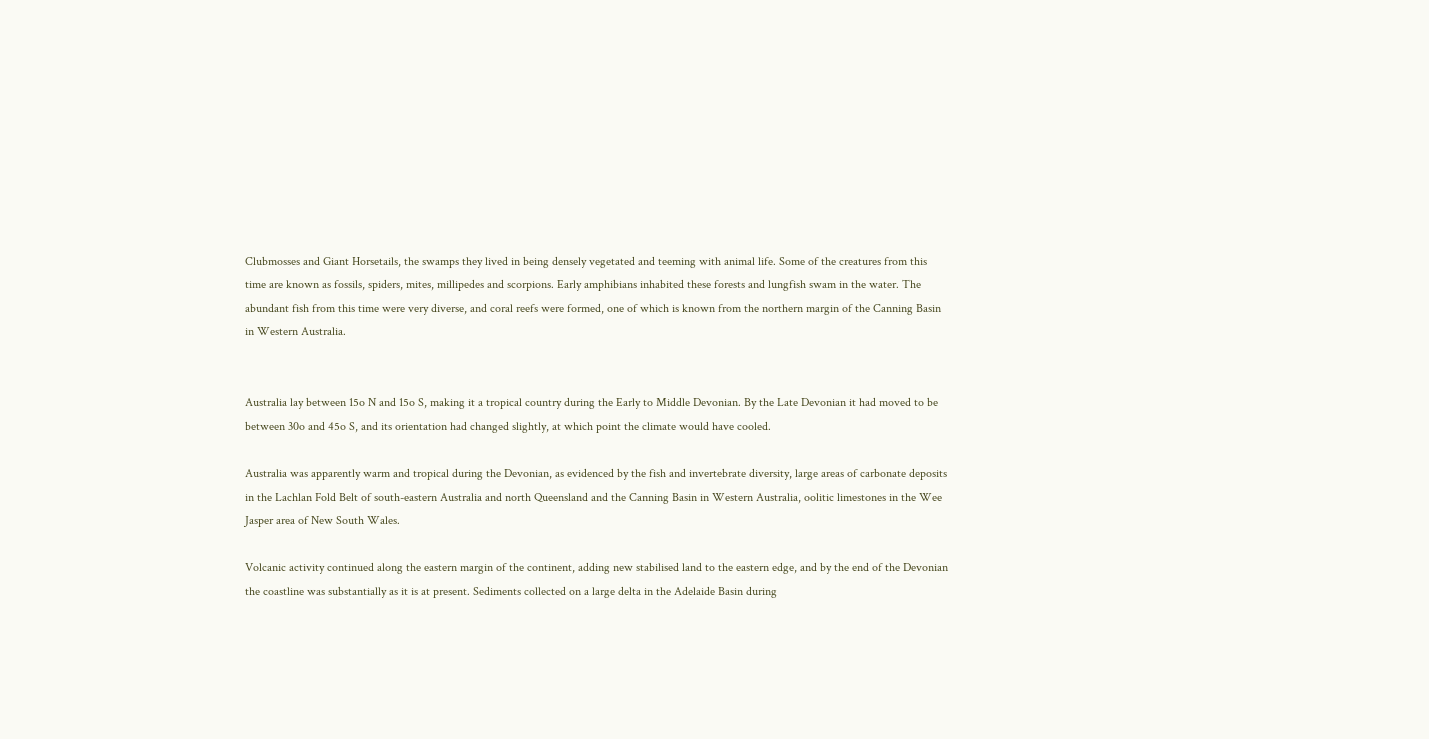Clubmosses and Giant Horsetails, the swamps they lived in being densely vegetated and teeming with animal life. Some of the creatures from this time are known as fossils, spiders, mites, millipedes and scorpions. Early amphibians inhabited these forests and lungfish swam in the water. The abundant fish from this time were very diverse, and coral reefs were formed, one of which is known from the northern margin of the Canning Basin in Western Australia.


Australia lay between 15o N and 15o S, making it a tropical country during the Early to Middle Devonian. By the Late Devonian it had moved to be between 30o and 45o S, and its orientation had changed slightly, at which point the climate would have cooled.

Australia was apparently warm and tropical during the Devonian, as evidenced by the fish and invertebrate diversity, large areas of carbonate deposits in the Lachlan Fold Belt of south-eastern Australia and north Queensland and the Canning Basin in Western Australia, oolitic limestones in the Wee Jasper area of New South Wales.

Volcanic activity continued along the eastern margin of the continent, adding new stabilised land to the eastern edge, and by the end of the Devonian the coastline was substantially as it is at present. Sediments collected on a large delta in the Adelaide Basin during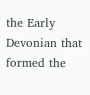the Early Devonian that formed the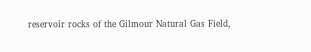reservoir rocks of the Gilmour Natural Gas Field,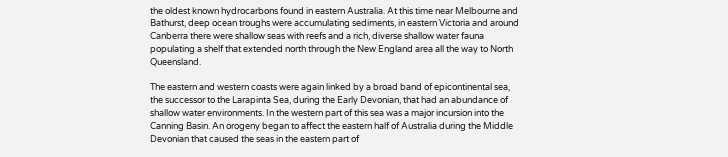the oldest known hydrocarbons found in eastern Australia. At this time near Melbourne and Bathurst, deep ocean troughs were accumulating sediments, in eastern Victoria and around Canberra there were shallow seas with reefs and a rich, diverse shallow water fauna  populating a shelf that extended north through the New England area all the way to North Queensland.

The eastern and western coasts were again linked by a broad band of epicontinental sea, the successor to the Larapinta Sea, during the Early Devonian, that had an abundance of shallow water environments. In the western part of this sea was a major incursion into the Canning Basin. An orogeny began to affect the eastern half of Australia during the Middle Devonian that caused the seas in the eastern part of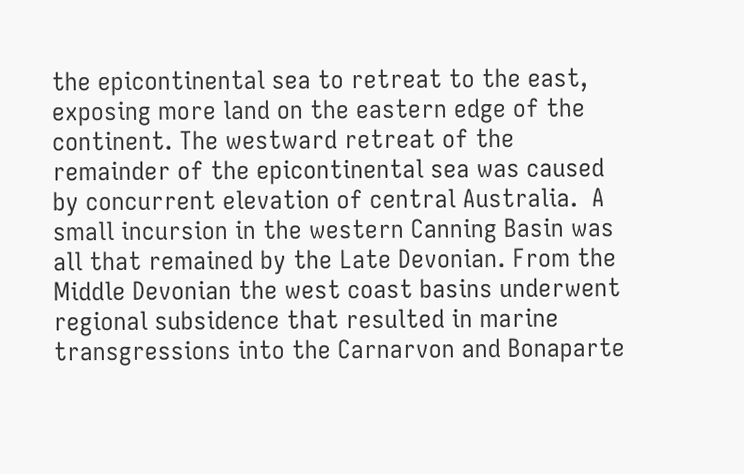the epicontinental sea to retreat to the east, exposing more land on the eastern edge of the continent. The westward retreat of the remainder of the epicontinental sea was caused by concurrent elevation of central Australia.  A small incursion in the western Canning Basin was all that remained by the Late Devonian. From the Middle Devonian the west coast basins underwent regional subsidence that resulted in marine transgressions into the Carnarvon and Bonaparte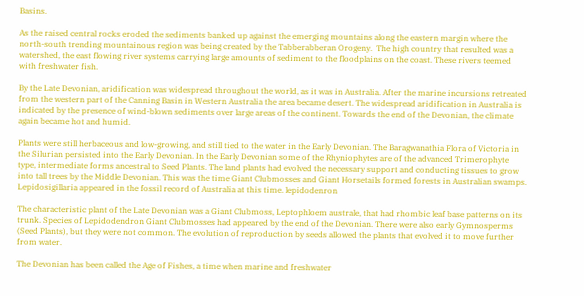Basins.

As the raised central rocks eroded the sediments banked up against the emerging mountains along the eastern margin where the north-south trending mountainous region was being created by the Tabberabberan Orogeny.  The high country that resulted was a watershed, the east flowing river systems carrying large amounts of sediment to the floodplains on the coast. These rivers teemed with freshwater fish.

By the Late Devonian, aridification was widespread throughout the world, as it was in Australia. After the marine incursions retreated from the western part of the Canning Basin in Western Australia the area became desert. The widespread aridification in Australia is indicated by the presence of wind-blown sediments over large areas of the continent. Towards the end of the Devonian, the climate again became hot and humid.

Plants were still herbaceous and low-growing, and still tied to the water in the Early Devonian. The Baragwanathia Flora of Victoria in the Silurian persisted into the Early Devonian. In the Early Devonian some of the Rhyniophytes are of the advanced Trimerophyte type, intermediate forms ancestral to Seed Plants. The land plants had evolved the necessary support and conducting tissues to grow into tall trees by the Middle Devonian. This was the time Giant Clubmosses and Giant Horsetails formed forests in Australian swamps. Lepidosigillaria appeared in the fossil record of Australia at this time. lepidodenron

The characteristic plant of the Late Devonian was a Giant Clubmoss, Leptophloem australe, that had rhombic leaf base patterns on its trunk. Species of Lepidodendron Giant Clubmosses had appeared by the end of the Devonian. There were also early Gymnosperms (Seed Plants), but they were not common. The evolution of reproduction by seeds allowed the plants that evolved it to move further from water.

The Devonian has been called the Age of Fishes, a time when marine and freshwater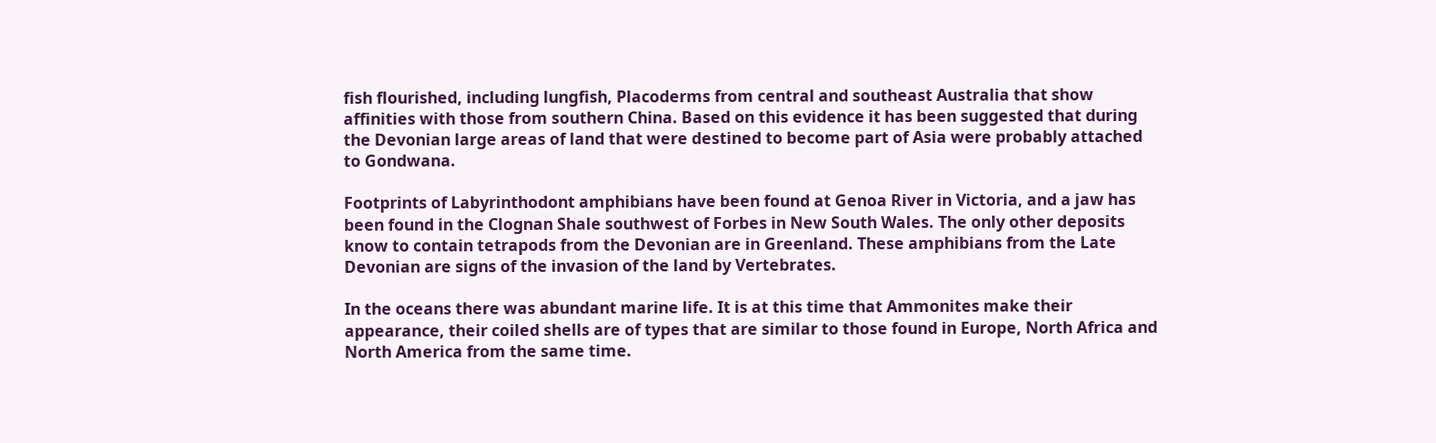fish flourished, including lungfish, Placoderms from central and southeast Australia that show affinities with those from southern China. Based on this evidence it has been suggested that during the Devonian large areas of land that were destined to become part of Asia were probably attached to Gondwana.

Footprints of Labyrinthodont amphibians have been found at Genoa River in Victoria, and a jaw has been found in the Clognan Shale southwest of Forbes in New South Wales. The only other deposits know to contain tetrapods from the Devonian are in Greenland. These amphibians from the Late Devonian are signs of the invasion of the land by Vertebrates.

In the oceans there was abundant marine life. It is at this time that Ammonites make their appearance, their coiled shells are of types that are similar to those found in Europe, North Africa and North America from the same time.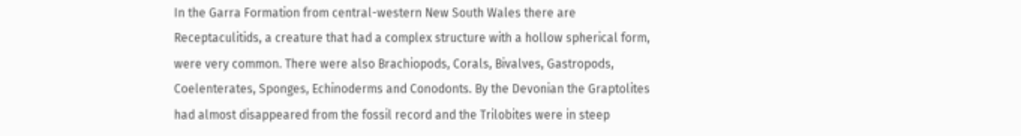In the Garra Formation from central-western New South Wales there are Receptaculitids, a creature that had a complex structure with a hollow spherical form, were very common. There were also Brachiopods, Corals, Bivalves, Gastropods, Coelenterates, Sponges, Echinoderms and Conodonts. By the Devonian the Graptolites had almost disappeared from the fossil record and the Trilobites were in steep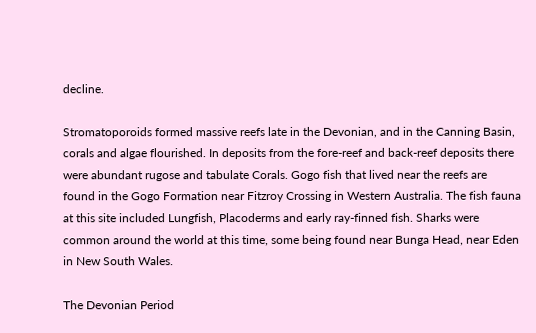decline.

Stromatoporoids formed massive reefs late in the Devonian, and in the Canning Basin, corals and algae flourished. In deposits from the fore-reef and back-reef deposits there were abundant rugose and tabulate Corals. Gogo fish that lived near the reefs are found in the Gogo Formation near Fitzroy Crossing in Western Australia. The fish fauna at this site included Lungfish, Placoderms and early ray-finned fish. Sharks were common around the world at this time, some being found near Bunga Head, near Eden in New South Wales.

The Devonian Period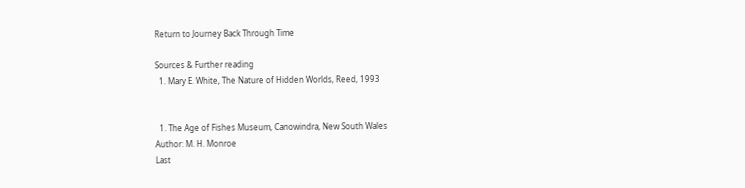Return to Journey Back Through Time

Sources & Further reading
  1. Mary E. White, The Nature of Hidden Worlds, Reed, 1993


  1. The Age of Fishes Museum, Canowindra, New South Wales
Author: M. H. Monroe
Last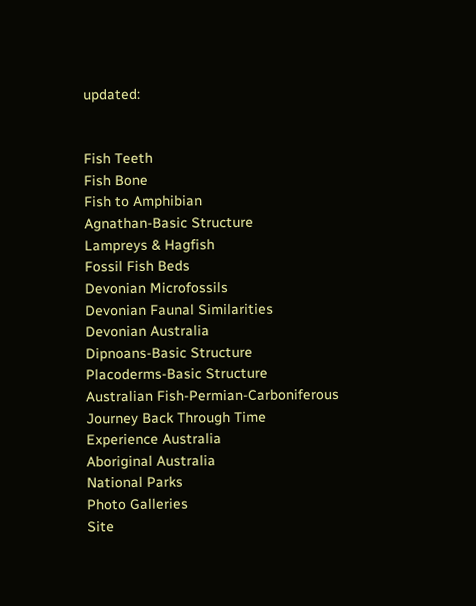updated:


Fish Teeth
Fish Bone
Fish to Amphibian
Agnathan-Basic Structure
Lampreys & Hagfish
Fossil Fish Beds
Devonian Microfossils
Devonian Faunal Similarities
Devonian Australia
Dipnoans-Basic Structure
Placoderms-Basic Structure
Australian Fish-Permian-Carboniferous
Journey Back Through Time
Experience Australia
Aboriginal Australia
National Parks
Photo Galleries
Site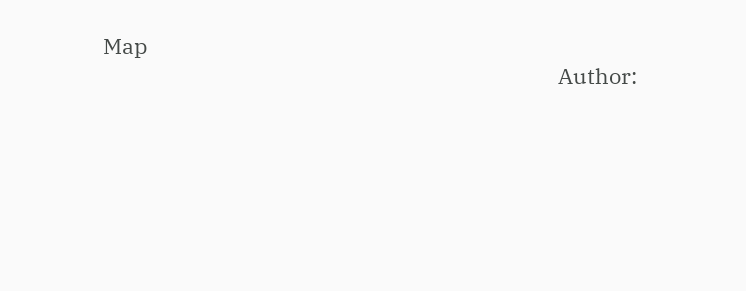Map
                                                                                           Author: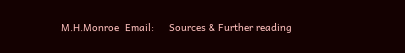M.H.Monroe  Email:     Sources & Further reading